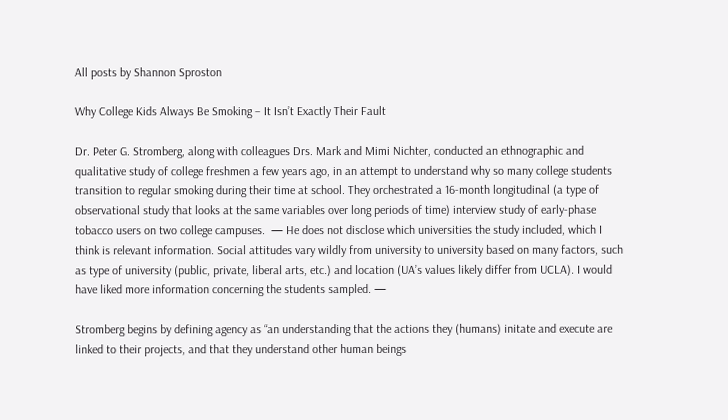All posts by Shannon Sproston

Why College Kids Always Be Smoking – It Isn’t Exactly Their Fault

Dr. Peter G. Stromberg, along with colleagues Drs. Mark and Mimi Nichter, conducted an ethnographic and qualitative study of college freshmen a few years ago, in an attempt to understand why so many college students transition to regular smoking during their time at school. They orchestrated a 16-month longitudinal (a type of observational study that looks at the same variables over long periods of time) interview study of early-phase tobacco users on two college campuses.  — He does not disclose which universities the study included, which I think is relevant information. Social attitudes vary wildly from university to university based on many factors, such as type of university (public, private, liberal arts, etc.) and location (UA’s values likely differ from UCLA). I would have liked more information concerning the students sampled. —

Stromberg begins by defining agency as “an understanding that the actions they (humans) initate and execute are linked to their projects, and that they understand other human beings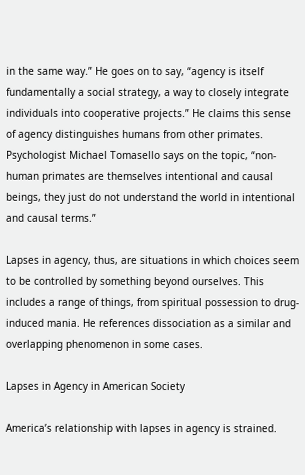in the same way.” He goes on to say, “agency is itself fundamentally a social strategy, a way to closely integrate individuals into cooperative projects.” He claims this sense of agency distinguishes humans from other primates. Psychologist Michael Tomasello says on the topic, “non-human primates are themselves intentional and causal beings, they just do not understand the world in intentional and causal terms.”

Lapses in agency, thus, are situations in which choices seem to be controlled by something beyond ourselves. This includes a range of things, from spiritual possession to drug-induced mania. He references dissociation as a similar and overlapping phenomenon in some cases.

Lapses in Agency in American Society

America’s relationship with lapses in agency is strained.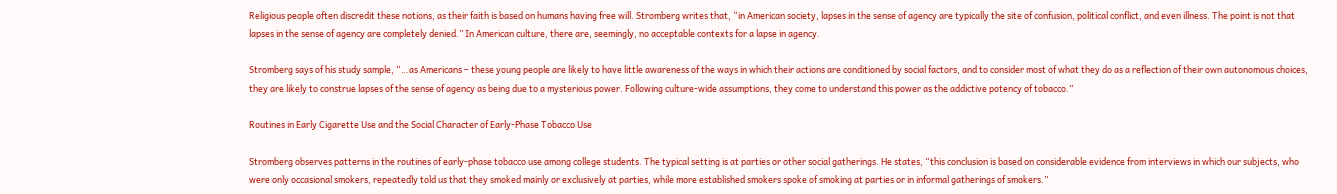Religious people often discredit these notions, as their faith is based on humans having free will. Stromberg writes that, “in American society, lapses in the sense of agency are typically the site of confusion, political conflict, and even illness. The point is not that lapses in the sense of agency are completely denied.” In American culture, there are, seemingly, no acceptable contexts for a lapse in agency.

Stromberg says of his study sample, “…as Americans – these young people are likely to have little awareness of the ways in which their actions are conditioned by social factors, and to consider most of what they do as a reflection of their own autonomous choices, they are likely to construe lapses of the sense of agency as being due to a mysterious power. Following culture-wide assumptions, they come to understand this power as the addictive potency of tobacco.”

Routines in Early Cigarette Use and the Social Character of Early-Phase Tobacco Use

Stromberg observes patterns in the routines of early-phase tobacco use among college students. The typical setting is at parties or other social gatherings. He states, “this conclusion is based on considerable evidence from interviews in which our subjects, who were only occasional smokers, repeatedly told us that they smoked mainly or exclusively at parties, while more established smokers spoke of smoking at parties or in informal gatherings of smokers.”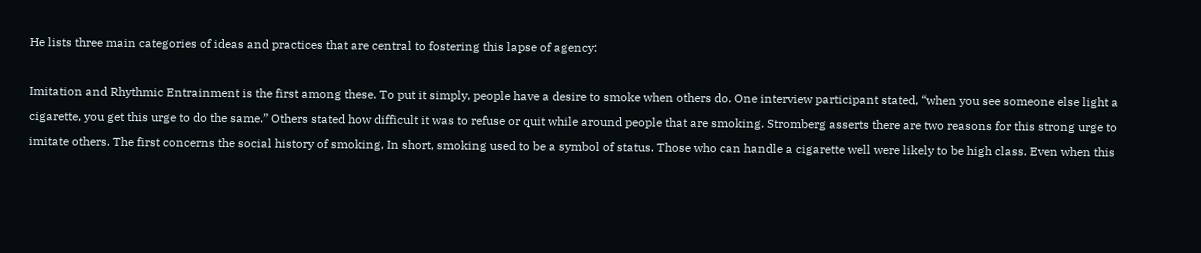He lists three main categories of ideas and practices that are central to fostering this lapse of agency:

Imitation and Rhythmic Entrainment is the first among these. To put it simply, people have a desire to smoke when others do. One interview participant stated, “when you see someone else light a cigarette, you get this urge to do the same.” Others stated how difficult it was to refuse or quit while around people that are smoking. Stromberg asserts there are two reasons for this strong urge to imitate others. The first concerns the social history of smoking, In short, smoking used to be a symbol of status. Those who can handle a cigarette well were likely to be high class. Even when this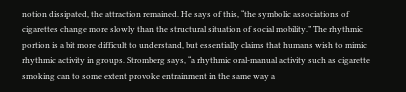notion dissipated, the attraction remained. He says of this, “the symbolic associations of cigarettes change more slowly than the structural situation of social mobility.” The rhythmic portion is a bit more difficult to understand, but essentially claims that humans wish to mimic rhythmic activity in groups. Stromberg says, “a rhythmic oral-manual activity such as cigarette smoking can to some extent provoke entrainment in the same way a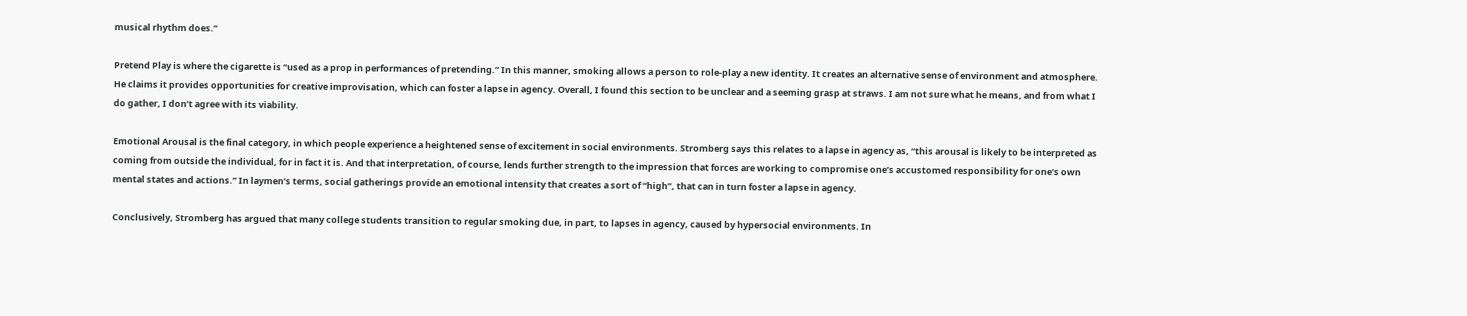musical rhythm does.”

Pretend Play is where the cigarette is “used as a prop in performances of pretending.” In this manner, smoking allows a person to role-play a new identity. It creates an alternative sense of environment and atmosphere. He claims it provides opportunities for creative improvisation, which can foster a lapse in agency. Overall, I found this section to be unclear and a seeming grasp at straws. I am not sure what he means, and from what I do gather, I don’t agree with its viability.

Emotional Arousal is the final category, in which people experience a heightened sense of excitement in social environments. Stromberg says this relates to a lapse in agency as, “this arousal is likely to be interpreted as coming from outside the individual, for in fact it is. And that interpretation, of course, lends further strength to the impression that forces are working to compromise one’s accustomed responsibility for one’s own mental states and actions.” In laymen’s terms, social gatherings provide an emotional intensity that creates a sort of “high”, that can in turn foster a lapse in agency.

Conclusively, Stromberg has argued that many college students transition to regular smoking due, in part, to lapses in agency, caused by hypersocial environments. In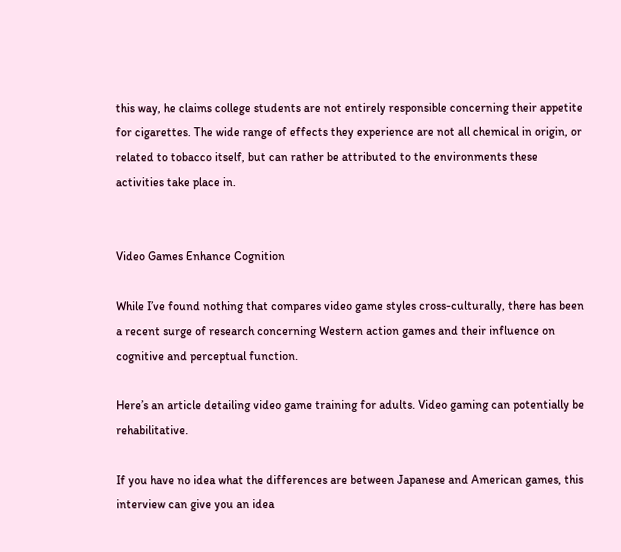this way, he claims college students are not entirely responsible concerning their appetite for cigarettes. The wide range of effects they experience are not all chemical in origin, or related to tobacco itself, but can rather be attributed to the environments these activities take place in.


Video Games Enhance Cognition

While I’ve found nothing that compares video game styles cross-culturally, there has been a recent surge of research concerning Western action games and their influence on cognitive and perceptual function.

Here’s an article detailing video game training for adults. Video gaming can potentially be rehabilitative.

If you have no idea what the differences are between Japanese and American games, this interview can give you an idea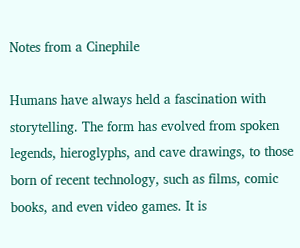Notes from a Cinephile

Humans have always held a fascination with storytelling. The form has evolved from spoken legends, hieroglyphs, and cave drawings, to those born of recent technology, such as films, comic books, and even video games. It is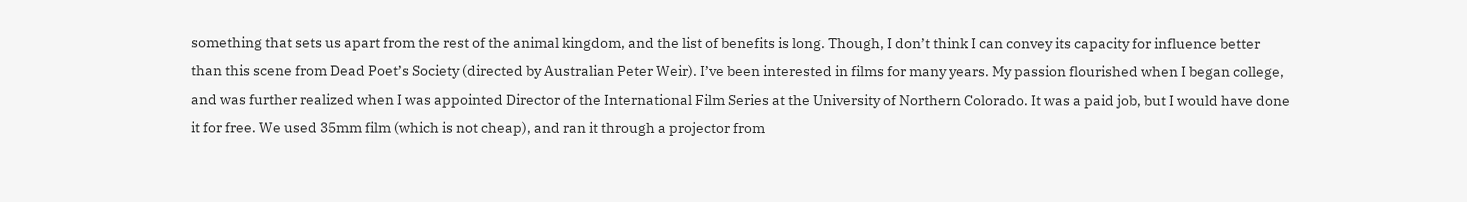something that sets us apart from the rest of the animal kingdom, and the list of benefits is long. Though, I don’t think I can convey its capacity for influence better than this scene from Dead Poet’s Society (directed by Australian Peter Weir). I’ve been interested in films for many years. My passion flourished when I began college, and was further realized when I was appointed Director of the International Film Series at the University of Northern Colorado. It was a paid job, but I would have done it for free. We used 35mm film (which is not cheap), and ran it through a projector from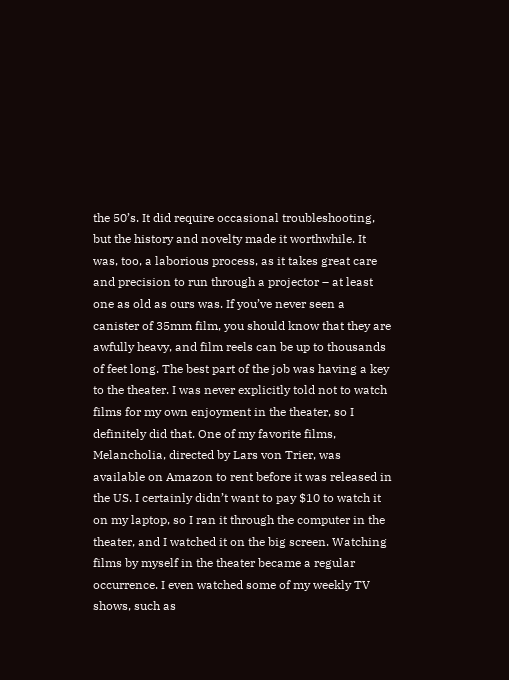the 50’s. It did require occasional troubleshooting, but the history and novelty made it worthwhile. It was, too, a laborious process, as it takes great care and precision to run through a projector – at least one as old as ours was. If you’ve never seen a canister of 35mm film, you should know that they are awfully heavy, and film reels can be up to thousands of feet long. The best part of the job was having a key to the theater. I was never explicitly told not to watch films for my own enjoyment in the theater, so I definitely did that. One of my favorite films, Melancholia, directed by Lars von Trier, was available on Amazon to rent before it was released in the US. I certainly didn’t want to pay $10 to watch it on my laptop, so I ran it through the computer in the theater, and I watched it on the big screen. Watching films by myself in the theater became a regular occurrence. I even watched some of my weekly TV shows, such as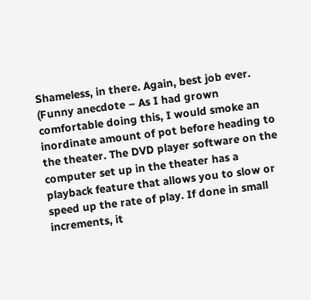Shameless, in there. Again, best job ever. (Funny anecdote – As I had grown comfortable doing this, I would smoke an inordinate amount of pot before heading to the theater. The DVD player software on the computer set up in the theater has a playback feature that allows you to slow or speed up the rate of play. If done in small increments, it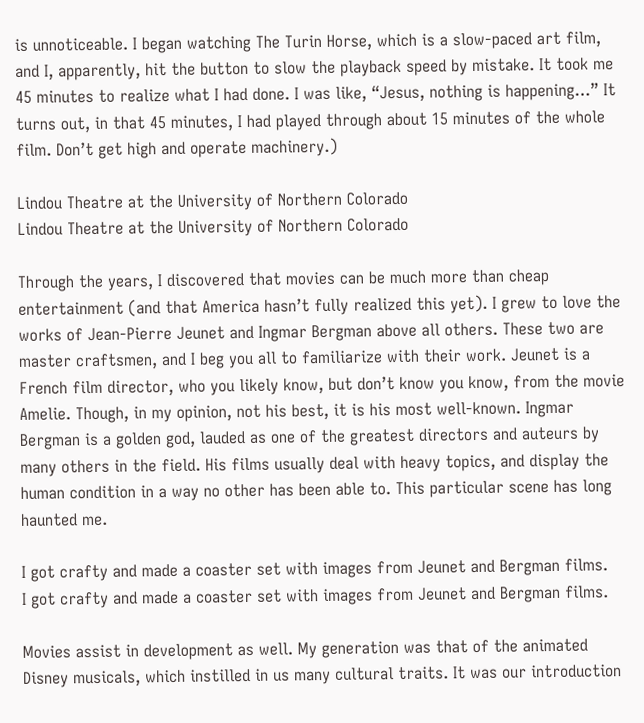is unnoticeable. I began watching The Turin Horse, which is a slow-paced art film, and I, apparently, hit the button to slow the playback speed by mistake. It took me 45 minutes to realize what I had done. I was like, “Jesus, nothing is happening…” It turns out, in that 45 minutes, I had played through about 15 minutes of the whole film. Don’t get high and operate machinery.)

Lindou Theatre at the University of Northern Colorado
Lindou Theatre at the University of Northern Colorado

Through the years, I discovered that movies can be much more than cheap entertainment (and that America hasn’t fully realized this yet). I grew to love the works of Jean-Pierre Jeunet and Ingmar Bergman above all others. These two are master craftsmen, and I beg you all to familiarize with their work. Jeunet is a French film director, who you likely know, but don’t know you know, from the movie Amelie. Though, in my opinion, not his best, it is his most well-known. Ingmar Bergman is a golden god, lauded as one of the greatest directors and auteurs by many others in the field. His films usually deal with heavy topics, and display the human condition in a way no other has been able to. This particular scene has long haunted me.

I got crafty and made a coaster set with images from Jeunet and Bergman films.
I got crafty and made a coaster set with images from Jeunet and Bergman films.

Movies assist in development as well. My generation was that of the animated Disney musicals, which instilled in us many cultural traits. It was our introduction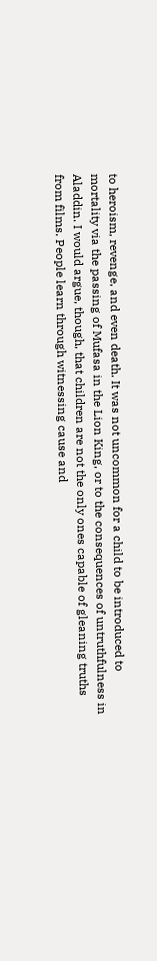to heroism, revenge, and even death. It was not uncommon for a child to be introduced to mortality via the passing of Mufasa in the Lion King, or to the consequences of untruthfulness in Aladdin. I would argue, though, that children are not the only ones capable of gleaning truths from films. People learn through witnessing cause and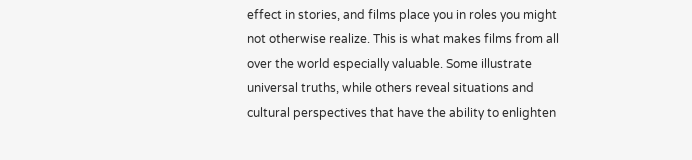effect in stories, and films place you in roles you might not otherwise realize. This is what makes films from all over the world especially valuable. Some illustrate universal truths, while others reveal situations and cultural perspectives that have the ability to enlighten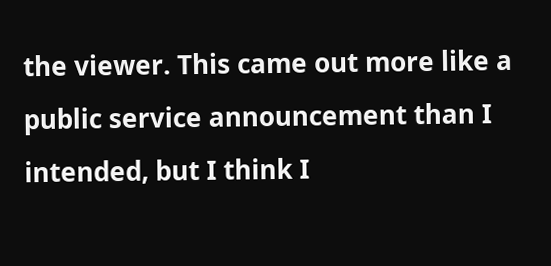the viewer. This came out more like a public service announcement than I intended, but I think I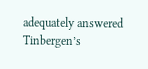adequately answered Tinbergen’s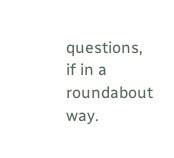questions, if in a roundabout way.